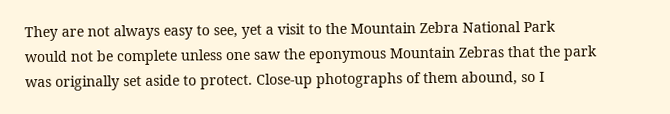They are not always easy to see, yet a visit to the Mountain Zebra National Park would not be complete unless one saw the eponymous Mountain Zebras that the park was originally set aside to protect. Close-up photographs of them abound, so I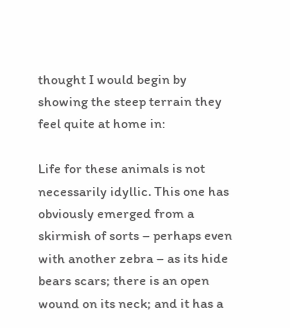thought I would begin by showing the steep terrain they feel quite at home in:

Life for these animals is not necessarily idyllic. This one has obviously emerged from a skirmish of sorts – perhaps even with another zebra – as its hide bears scars; there is an open wound on its neck; and it has a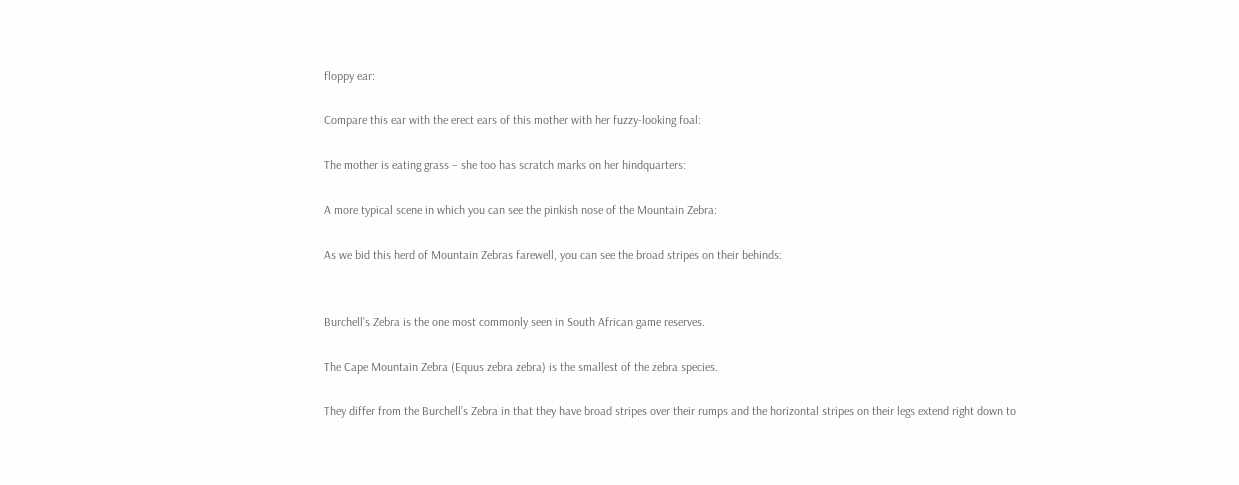floppy ear:

Compare this ear with the erect ears of this mother with her fuzzy-looking foal:

The mother is eating grass – she too has scratch marks on her hindquarters:

A more typical scene in which you can see the pinkish nose of the Mountain Zebra:

As we bid this herd of Mountain Zebras farewell, you can see the broad stripes on their behinds:


Burchell’s Zebra is the one most commonly seen in South African game reserves.

The Cape Mountain Zebra (Equus zebra zebra) is the smallest of the zebra species.

They differ from the Burchell’s Zebra in that they have broad stripes over their rumps and the horizontal stripes on their legs extend right down to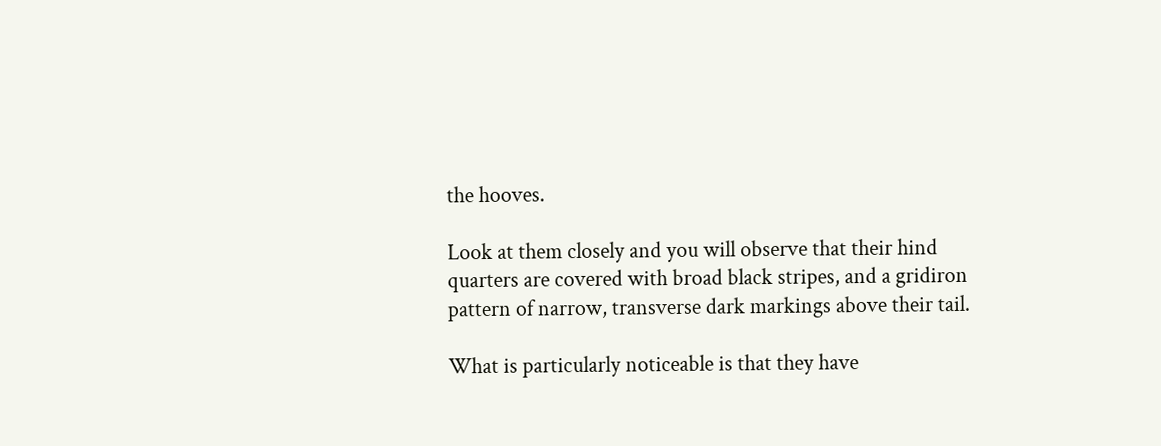the hooves.

Look at them closely and you will observe that their hind quarters are covered with broad black stripes, and a gridiron pattern of narrow, transverse dark markings above their tail.

What is particularly noticeable is that they have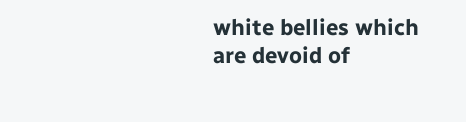white bellies which are devoid of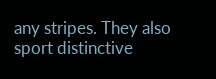any stripes. They also sport distinctive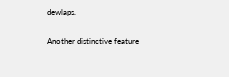dewlaps.

Another distinctive feature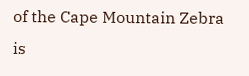of the Cape Mountain Zebra is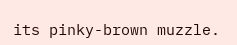its pinky-brown muzzle.